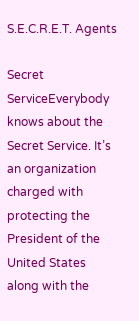S.E.C.R.E.T. Agents

Secret ServiceEverybody knows about the Secret Service. It’s an organization charged with protecting the President of the United States along with the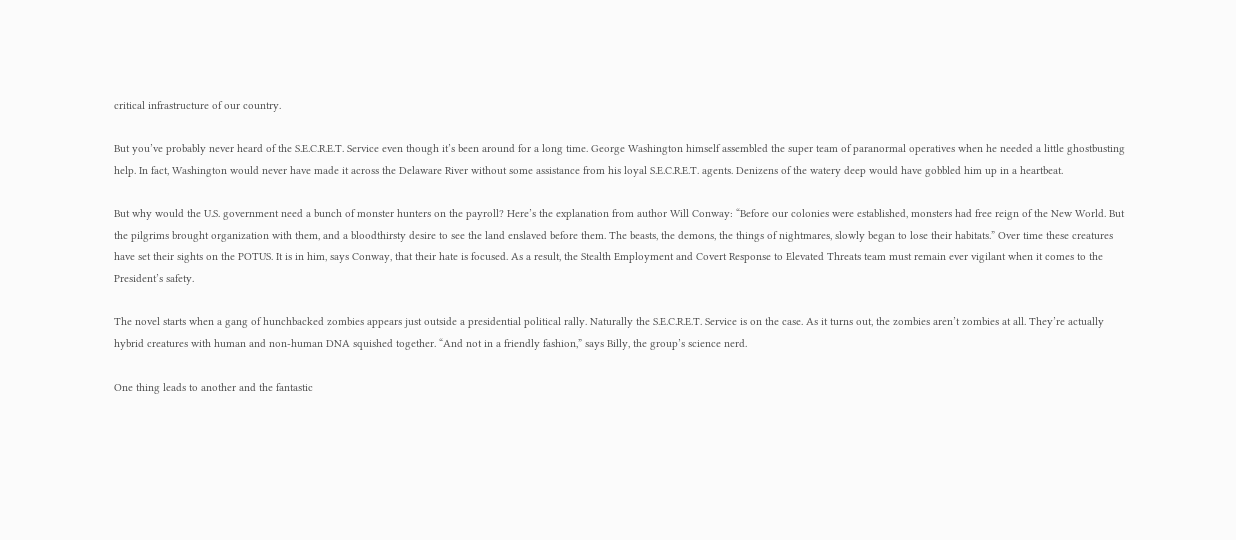critical infrastructure of our country.

But you’ve probably never heard of the S.E.C.R.E.T. Service even though it’s been around for a long time. George Washington himself assembled the super team of paranormal operatives when he needed a little ghostbusting help. In fact, Washington would never have made it across the Delaware River without some assistance from his loyal S.E.C.R.E.T. agents. Denizens of the watery deep would have gobbled him up in a heartbeat.

But why would the U.S. government need a bunch of monster hunters on the payroll? Here’s the explanation from author Will Conway: “Before our colonies were established, monsters had free reign of the New World. But the pilgrims brought organization with them, and a bloodthirsty desire to see the land enslaved before them. The beasts, the demons, the things of nightmares, slowly began to lose their habitats.” Over time these creatures have set their sights on the POTUS. It is in him, says Conway, that their hate is focused. As a result, the Stealth Employment and Covert Response to Elevated Threats team must remain ever vigilant when it comes to the President’s safety.

The novel starts when a gang of hunchbacked zombies appears just outside a presidential political rally. Naturally the S.E.C.R.E.T. Service is on the case. As it turns out, the zombies aren’t zombies at all. They’re actually hybrid creatures with human and non-human DNA squished together. “And not in a friendly fashion,” says Billy, the group’s science nerd.

One thing leads to another and the fantastic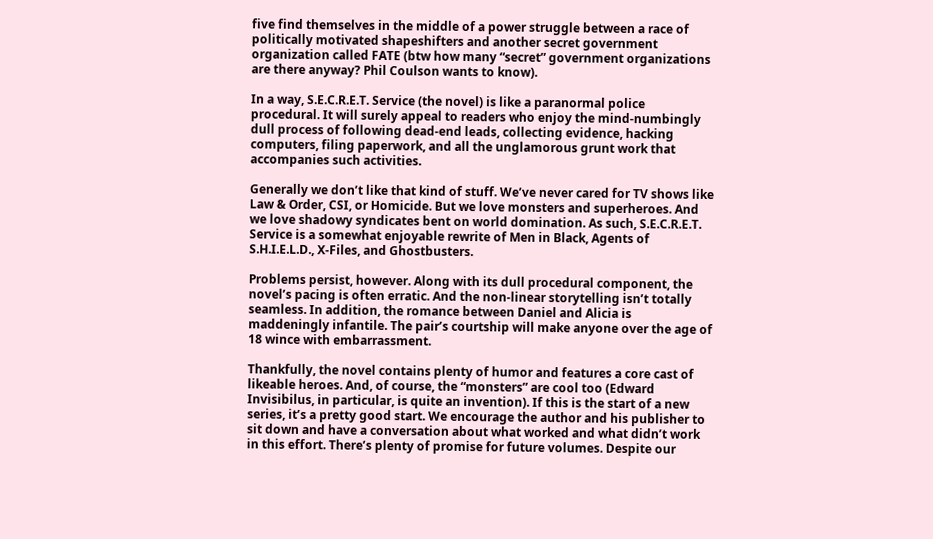five find themselves in the middle of a power struggle between a race of politically motivated shapeshifters and another secret government organization called FATE (btw how many “secret” government organizations are there anyway? Phil Coulson wants to know).

In a way, S.E.C.R.E.T. Service (the novel) is like a paranormal police procedural. It will surely appeal to readers who enjoy the mind-numbingly dull process of following dead-end leads, collecting evidence, hacking computers, filing paperwork, and all the unglamorous grunt work that accompanies such activities.

Generally we don’t like that kind of stuff. We’ve never cared for TV shows like Law & Order, CSI, or Homicide. But we love monsters and superheroes. And we love shadowy syndicates bent on world domination. As such, S.E.C.R.E.T. Service is a somewhat enjoyable rewrite of Men in Black, Agents of S.H.I.E.L.D., X-Files, and Ghostbusters.

Problems persist, however. Along with its dull procedural component, the novel’s pacing is often erratic. And the non-linear storytelling isn’t totally seamless. In addition, the romance between Daniel and Alicia is maddeningly infantile. The pair’s courtship will make anyone over the age of 18 wince with embarrassment.

Thankfully, the novel contains plenty of humor and features a core cast of likeable heroes. And, of course, the “monsters” are cool too (Edward Invisibilus, in particular, is quite an invention). If this is the start of a new series, it’s a pretty good start. We encourage the author and his publisher to sit down and have a conversation about what worked and what didn’t work in this effort. There’s plenty of promise for future volumes. Despite our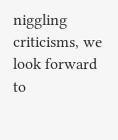niggling criticisms, we look forward to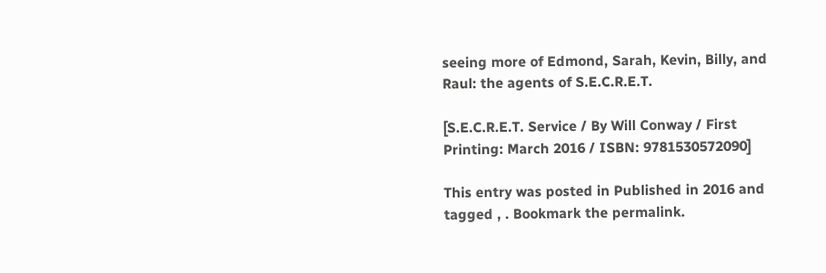seeing more of Edmond, Sarah, Kevin, Billy, and Raul: the agents of S.E.C.R.E.T.

[S.E.C.R.E.T. Service / By Will Conway / First Printing: March 2016 / ISBN: 9781530572090]

This entry was posted in Published in 2016 and tagged , . Bookmark the permalink.